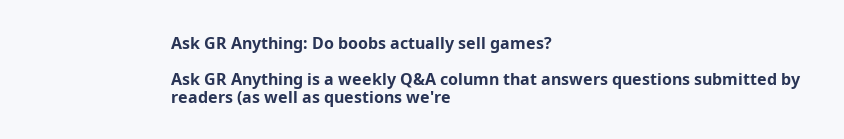Ask GR Anything: Do boobs actually sell games?

Ask GR Anything is a weekly Q&A column that answers questions submitted by readers (as well as questions we're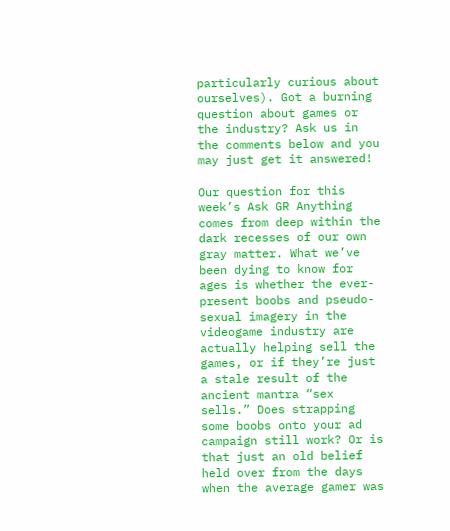particularly curious about ourselves). Got a burning question about games or the industry? Ask us in the comments below and you may just get it answered!

Our question for this week’s Ask GR Anything comes from deep within the dark recesses of our own gray matter. What we’ve been dying to know for ages is whether the ever-present boobs and pseudo-sexual imagery in the videogame industry are actually helping sell the games, or if they’re just a stale result of the ancient mantra “sex sells.” Does strapping some boobs onto your ad campaign still work? Or is that just an old belief held over from the days when the average gamer was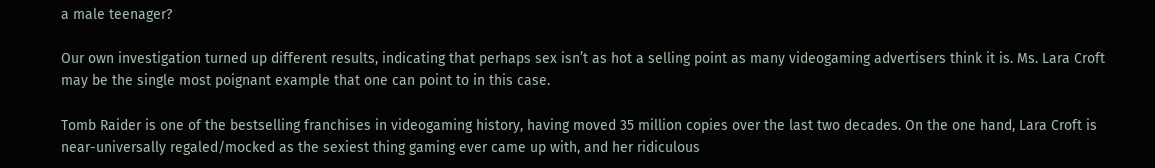a male teenager?

Our own investigation turned up different results, indicating that perhaps sex isn’t as hot a selling point as many videogaming advertisers think it is. Ms. Lara Croft may be the single most poignant example that one can point to in this case.

Tomb Raider is one of the bestselling franchises in videogaming history, having moved 35 million copies over the last two decades. On the one hand, Lara Croft is near-universally regaled/mocked as the sexiest thing gaming ever came up with, and her ridiculous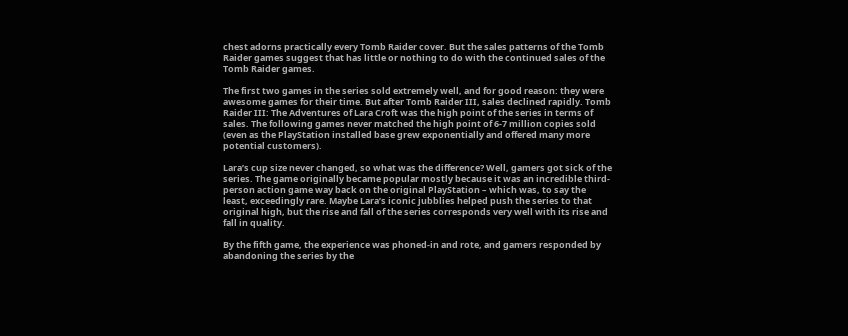chest adorns practically every Tomb Raider cover. But the sales patterns of the Tomb Raider games suggest that has little or nothing to do with the continued sales of the Tomb Raider games.

The first two games in the series sold extremely well, and for good reason: they were awesome games for their time. But after Tomb Raider III, sales declined rapidly. Tomb Raider III: The Adventures of Lara Croft was the high point of the series in terms of sales. The following games never matched the high point of 6-7 million copies sold (even as the PlayStation installed base grew exponentially and offered many more potential customers).

Lara’s cup size never changed, so what was the difference? Well, gamers got sick of the series. The game originally became popular mostly because it was an incredible third-person action game way back on the original PlayStation – which was, to say the least, exceedingly rare. Maybe Lara’s iconic jubblies helped push the series to that original high, but the rise and fall of the series corresponds very well with its rise and fall in quality.

By the fifth game, the experience was phoned-in and rote, and gamers responded by abandoning the series by the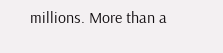millions. More than a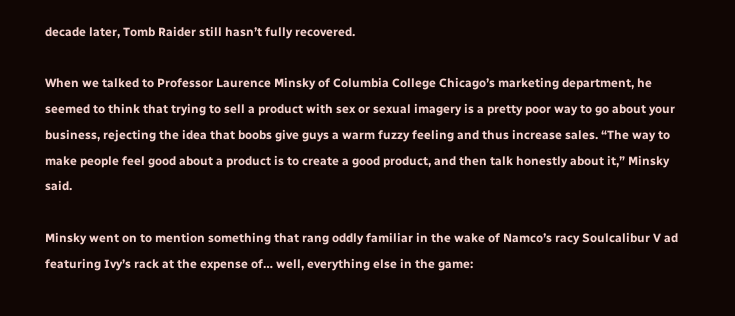decade later, Tomb Raider still hasn’t fully recovered.

When we talked to Professor Laurence Minsky of Columbia College Chicago’s marketing department, he seemed to think that trying to sell a product with sex or sexual imagery is a pretty poor way to go about your business, rejecting the idea that boobs give guys a warm fuzzy feeling and thus increase sales. “The way to make people feel good about a product is to create a good product, and then talk honestly about it,” Minsky said.

Minsky went on to mention something that rang oddly familiar in the wake of Namco’s racy Soulcalibur V ad featuring Ivy’s rack at the expense of… well, everything else in the game: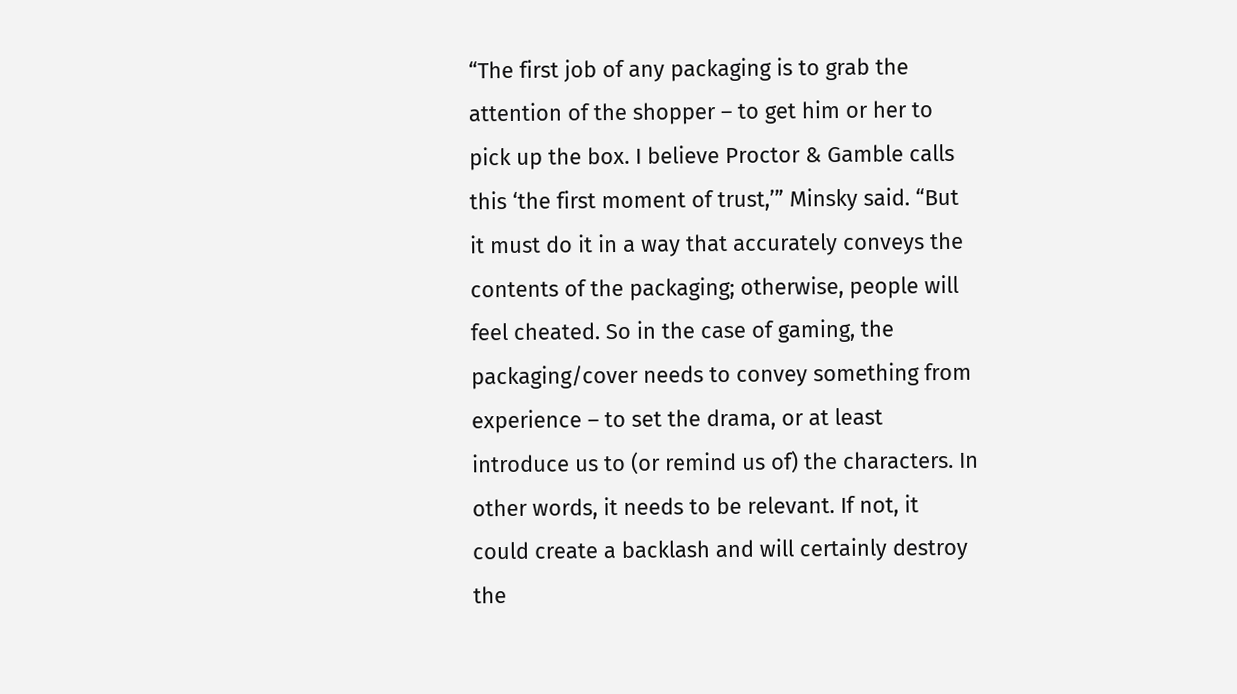“The first job of any packaging is to grab the attention of the shopper – to get him or her to pick up the box. I believe Proctor & Gamble calls this ‘the first moment of trust,’” Minsky said. “But it must do it in a way that accurately conveys the contents of the packaging; otherwise, people will feel cheated. So in the case of gaming, the packaging/cover needs to convey something from experience – to set the drama, or at least introduce us to (or remind us of) the characters. In other words, it needs to be relevant. If not, it could create a backlash and will certainly destroy the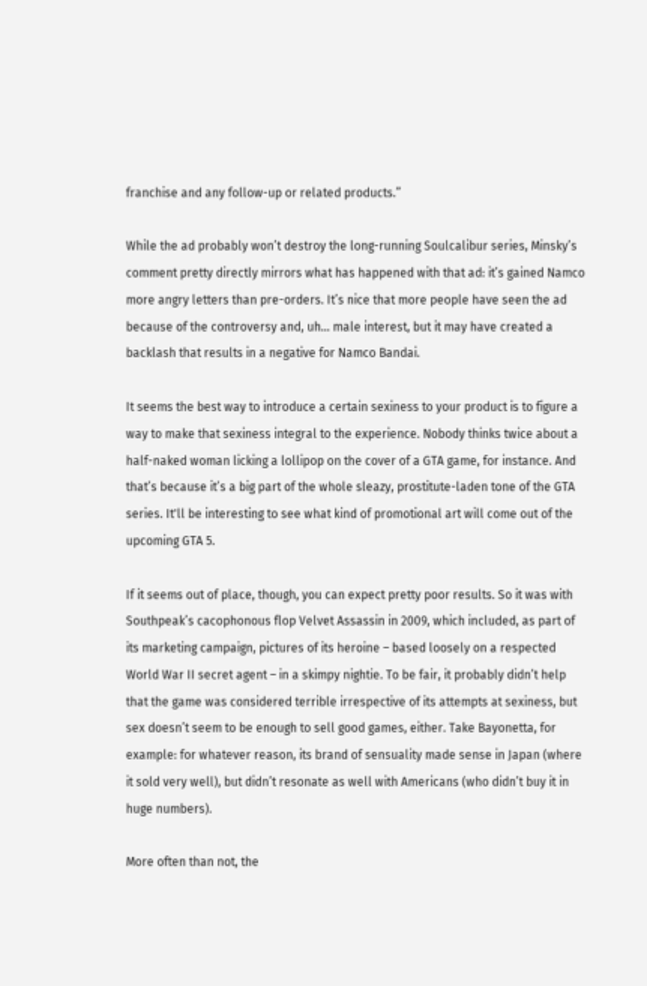franchise and any follow-up or related products.”

While the ad probably won’t destroy the long-running Soulcalibur series, Minsky’s comment pretty directly mirrors what has happened with that ad: it’s gained Namco more angry letters than pre-orders. It’s nice that more people have seen the ad because of the controversy and, uh… male interest, but it may have created a backlash that results in a negative for Namco Bandai.

It seems the best way to introduce a certain sexiness to your product is to figure a way to make that sexiness integral to the experience. Nobody thinks twice about a half-naked woman licking a lollipop on the cover of a GTA game, for instance. And that’s because it’s a big part of the whole sleazy, prostitute-laden tone of the GTA series. It'll be interesting to see what kind of promotional art will come out of the upcoming GTA 5.

If it seems out of place, though, you can expect pretty poor results. So it was with Southpeak’s cacophonous flop Velvet Assassin in 2009, which included, as part of its marketing campaign, pictures of its heroine – based loosely on a respected World War II secret agent – in a skimpy nightie. To be fair, it probably didn’t help that the game was considered terrible irrespective of its attempts at sexiness, but sex doesn’t seem to be enough to sell good games, either. Take Bayonetta, for example: for whatever reason, its brand of sensuality made sense in Japan (where it sold very well), but didn’t resonate as well with Americans (who didn’t buy it in huge numbers).

More often than not, the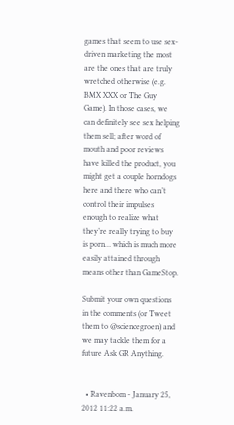games that seem to use sex-driven marketing the most are the ones that are truly wretched otherwise (e.g. BMX XXX or The Guy Game). In those cases, we can definitely see sex helping them sell; after word of mouth and poor reviews have killed the product, you might get a couple horndogs here and there who can’t control their impulses enough to realize what they’re really trying to buy is porn… which is much more easily attained through means other than GameStop.

Submit your own questions in the comments (or Tweet them to @sciencegroen) and we may tackle them for a future Ask GR Anything.


  • Ravenbom - January 25, 2012 11:22 a.m.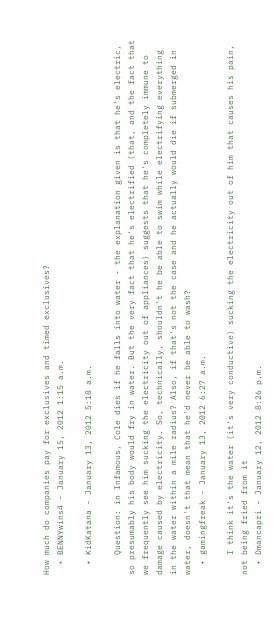How much do companies pay for exclusives and timed exclusives?
  • BENNYwins4 - January 15, 2012 1:15 a.m.

  • KidKatana - January 13, 2012 5:18 a.m.

    Question: in Infamous, Cole dies if he falls into water - the explanation given is that he's electric, so presumably his body would fry in water. But the very fact that he's electrified (that, and the fact that we frequently see him sucking the electricity out of appliances) suggests that he's completely immune to damage caused by electricity. So, technically, shouldn't he be able to swim while electrifying everything in the water within a mile radius? Also, if that's not the case and he actually would die if submerged in water, doesn't that mean that he'd never be able to wash?
  • gamingfreak - January 13, 2012 6:27 a.m.

    I think it's the water (it's very conductive) sucking the electricity out of him that causes his pain, not being fried from it
  • Dmancapri - January 12, 2012 8:26 p.m.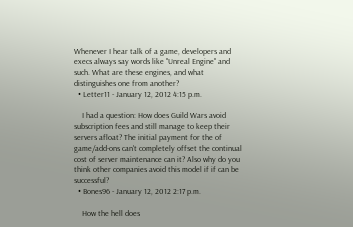Whenever I hear talk of a game, developers and execs always say words like "Unreal Engine" and such. What are these engines, and what distinguishes one from another?
  • Letter11 - January 12, 2012 4:15 p.m.

    I had a question: How does Guild Wars avoid subscription fees and still manage to keep their servers afloat? The initial payment for the of game/add-ons can't completely offset the continual cost of server maintenance can it? Also why do you think other companies avoid this model if if can be successful?
  • Bones96 - January 12, 2012 2:17 p.m.

    How the hell does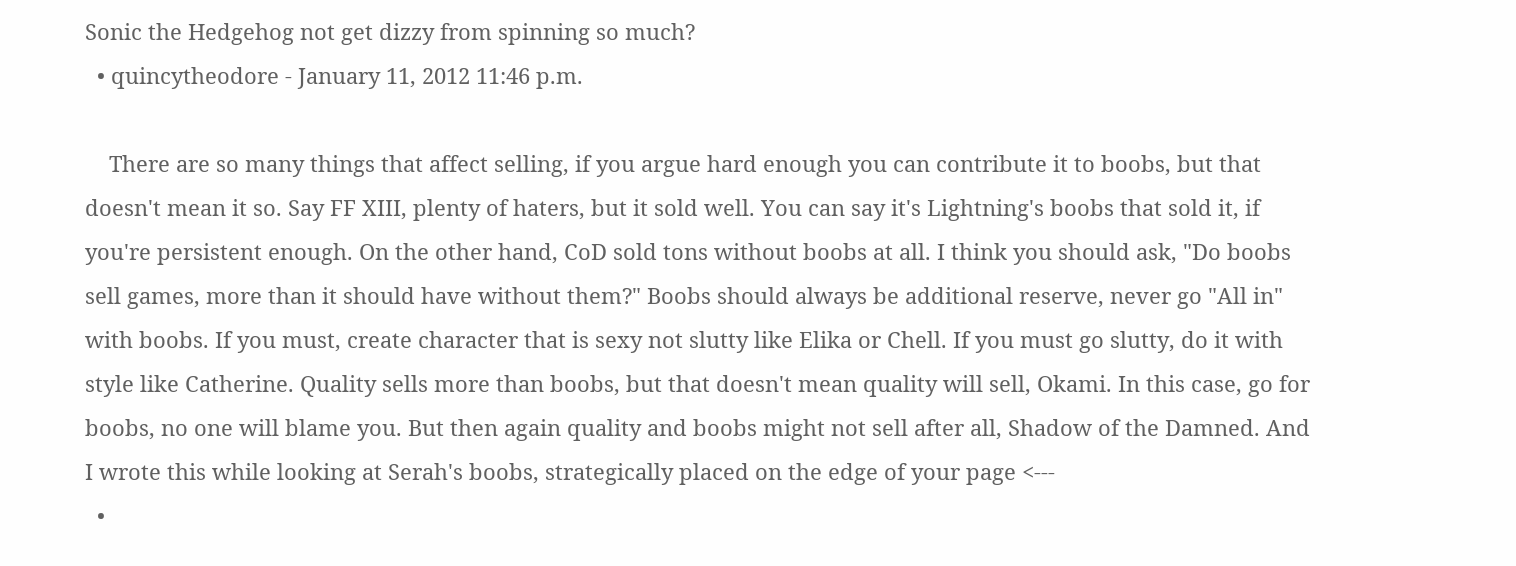Sonic the Hedgehog not get dizzy from spinning so much?
  • quincytheodore - January 11, 2012 11:46 p.m.

    There are so many things that affect selling, if you argue hard enough you can contribute it to boobs, but that doesn't mean it so. Say FF XIII, plenty of haters, but it sold well. You can say it's Lightning's boobs that sold it, if you're persistent enough. On the other hand, CoD sold tons without boobs at all. I think you should ask, "Do boobs sell games, more than it should have without them?" Boobs should always be additional reserve, never go "All in" with boobs. If you must, create character that is sexy not slutty like Elika or Chell. If you must go slutty, do it with style like Catherine. Quality sells more than boobs, but that doesn't mean quality will sell, Okami. In this case, go for boobs, no one will blame you. But then again quality and boobs might not sell after all, Shadow of the Damned. And I wrote this while looking at Serah's boobs, strategically placed on the edge of your page <---
  •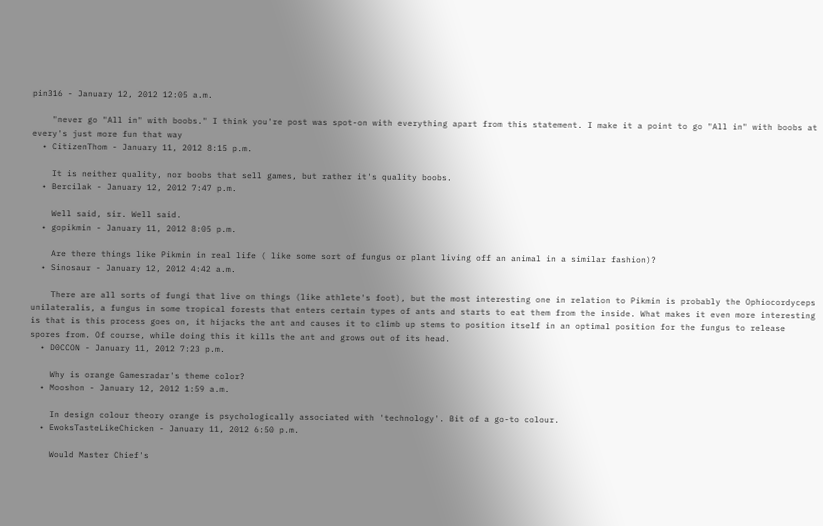pin316 - January 12, 2012 12:05 a.m.

    "never go "All in" with boobs." I think you're post was spot-on with everything apart from this statement. I make it a point to go "All in" with boobs at every's just more fun that way
  • CitizenThom - January 11, 2012 8:15 p.m.

    It is neither quality, nor boobs that sell games, but rather it's quality boobs.
  • Bercilak - January 12, 2012 7:47 p.m.

    Well said, sir. Well said.
  • gopikmin - January 11, 2012 8:05 p.m.

    Are there things like Pikmin in real life ( like some sort of fungus or plant living off an animal in a similar fashion)?
  • Sinosaur - January 12, 2012 4:42 a.m.

    There are all sorts of fungi that live on things (like athlete's foot), but the most interesting one in relation to Pikmin is probably the Ophiocordyceps unilateralis, a fungus in some tropical forests that enters certain types of ants and starts to eat them from the inside. What makes it even more interesting is that is this process goes on, it hijacks the ant and causes it to climb up stems to position itself in an optimal position for the fungus to release spores from. Of course, while doing this it kills the ant and grows out of its head.
  • D0CCON - January 11, 2012 7:23 p.m.

    Why is orange Gamesradar's theme color?
  • Mooshon - January 12, 2012 1:59 a.m.

    In design colour theory orange is psychologically associated with 'technology'. Bit of a go-to colour.
  • EwoksTasteLikeChicken - January 11, 2012 6:50 p.m.

    Would Master Chief's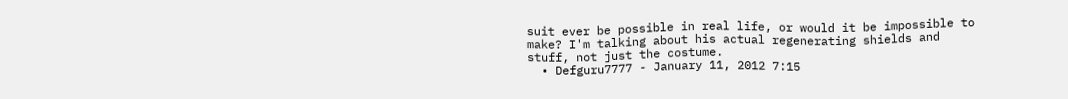suit ever be possible in real life, or would it be impossible to make? I'm talking about his actual regenerating shields and stuff, not just the costume.
  • Defguru7777 - January 11, 2012 7:15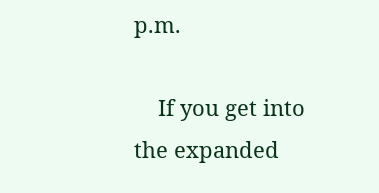p.m.

    If you get into the expanded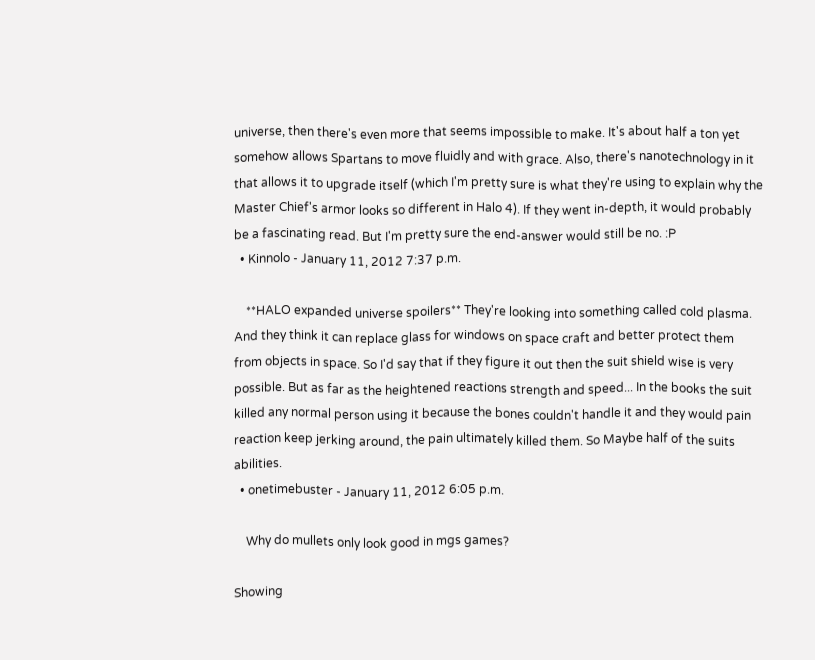universe, then there's even more that seems impossible to make. It's about half a ton yet somehow allows Spartans to move fluidly and with grace. Also, there's nanotechnology in it that allows it to upgrade itself (which I'm pretty sure is what they're using to explain why the Master Chief's armor looks so different in Halo 4). If they went in-depth, it would probably be a fascinating read. But I'm pretty sure the end-answer would still be no. :P
  • Kinnolo - January 11, 2012 7:37 p.m.

    **HALO expanded universe spoilers** They're looking into something called cold plasma. And they think it can replace glass for windows on space craft and better protect them from objects in space. So I'd say that if they figure it out then the suit shield wise is very possible. But as far as the heightened reactions strength and speed... In the books the suit killed any normal person using it because the bones couldn't handle it and they would pain reaction keep jerking around, the pain ultimately killed them. So Maybe half of the suits abilities.
  • onetimebuster - January 11, 2012 6:05 p.m.

    Why do mullets only look good in mgs games?

Showing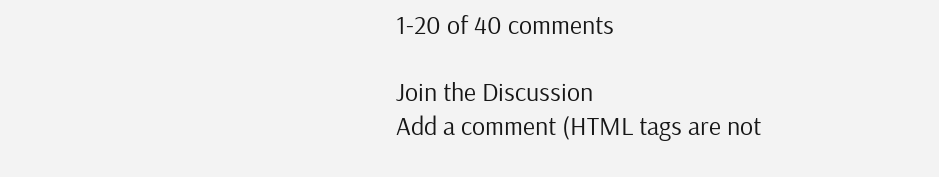1-20 of 40 comments

Join the Discussion
Add a comment (HTML tags are not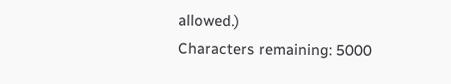allowed.)
Characters remaining: 5000